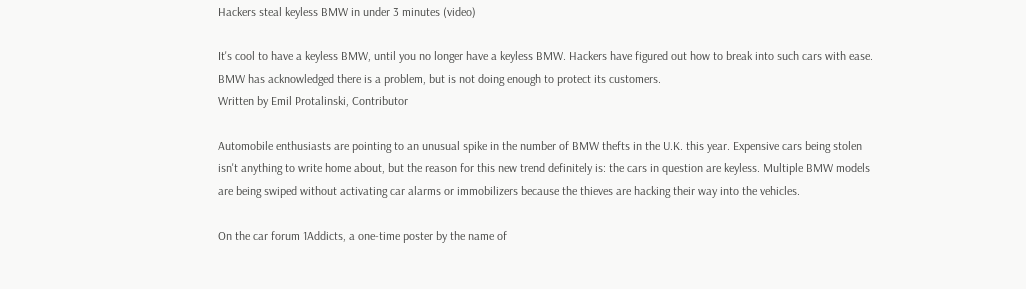Hackers steal keyless BMW in under 3 minutes (video)

It's cool to have a keyless BMW, until you no longer have a keyless BMW. Hackers have figured out how to break into such cars with ease. BMW has acknowledged there is a problem, but is not doing enough to protect its customers.
Written by Emil Protalinski, Contributor

Automobile enthusiasts are pointing to an unusual spike in the number of BMW thefts in the U.K. this year. Expensive cars being stolen isn't anything to write home about, but the reason for this new trend definitely is: the cars in question are keyless. Multiple BMW models are being swiped without activating car alarms or immobilizers because the thieves are hacking their way into the vehicles.

On the car forum 1Addicts, a one-time poster by the name of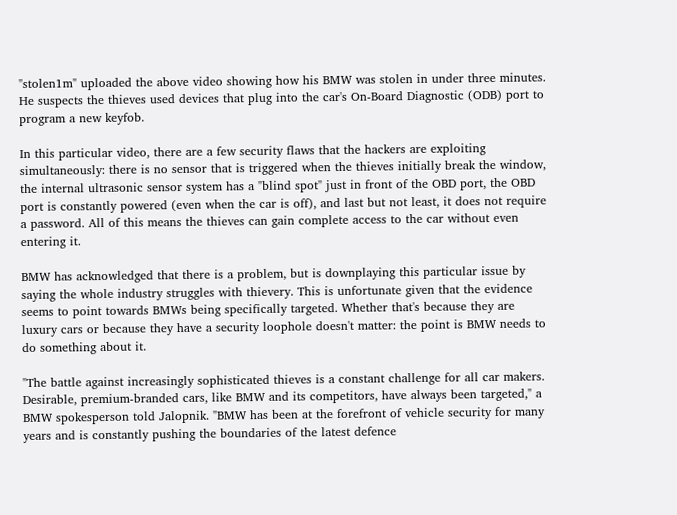"stolen1m" uploaded the above video showing how his BMW was stolen in under three minutes. He suspects the thieves used devices that plug into the car's On-Board Diagnostic (ODB) port to program a new keyfob.

In this particular video, there are a few security flaws that the hackers are exploiting simultaneously: there is no sensor that is triggered when the thieves initially break the window, the internal ultrasonic sensor system has a "blind spot" just in front of the OBD port, the OBD port is constantly powered (even when the car is off), and last but not least, it does not require a password. All of this means the thieves can gain complete access to the car without even entering it.

BMW has acknowledged that there is a problem, but is downplaying this particular issue by saying the whole industry struggles with thievery. This is unfortunate given that the evidence seems to point towards BMWs being specifically targeted. Whether that's because they are luxury cars or because they have a security loophole doesn't matter: the point is BMW needs to do something about it.

"The battle against increasingly sophisticated thieves is a constant challenge for all car makers. Desirable, premium-branded cars, like BMW and its competitors, have always been targeted," a BMW spokesperson told Jalopnik. "BMW has been at the forefront of vehicle security for many years and is constantly pushing the boundaries of the latest defence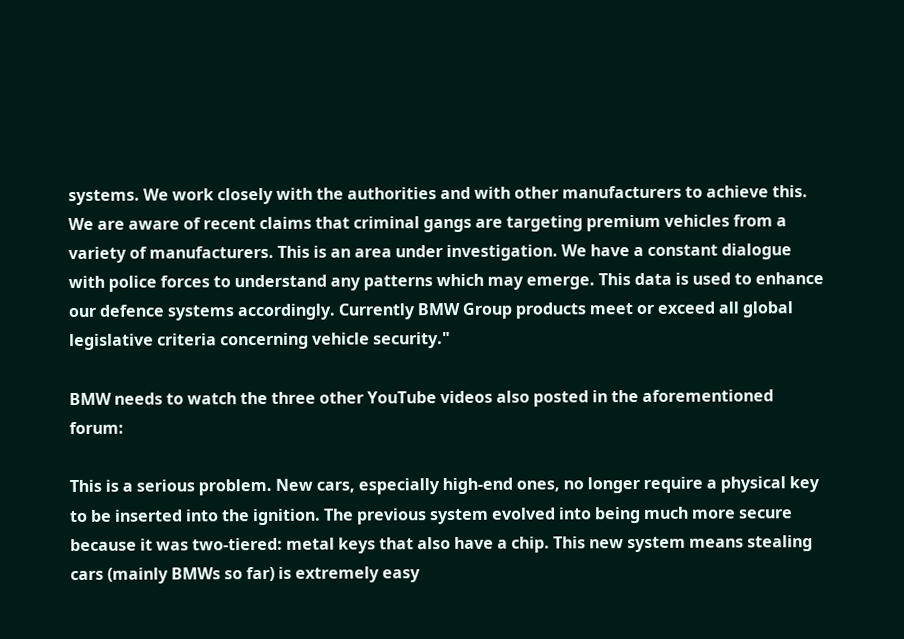systems. We work closely with the authorities and with other manufacturers to achieve this. We are aware of recent claims that criminal gangs are targeting premium vehicles from a variety of manufacturers. This is an area under investigation. We have a constant dialogue with police forces to understand any patterns which may emerge. This data is used to enhance our defence systems accordingly. Currently BMW Group products meet or exceed all global legislative criteria concerning vehicle security."

BMW needs to watch the three other YouTube videos also posted in the aforementioned forum:

This is a serious problem. New cars, especially high-end ones, no longer require a physical key to be inserted into the ignition. The previous system evolved into being much more secure because it was two-tiered: metal keys that also have a chip. This new system means stealing cars (mainly BMWs so far) is extremely easy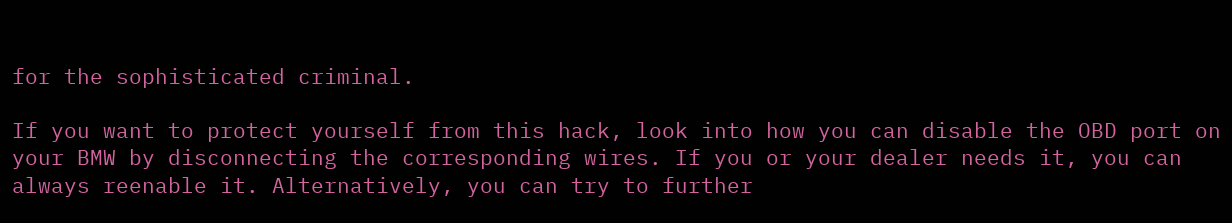for the sophisticated criminal.

If you want to protect yourself from this hack, look into how you can disable the OBD port on your BMW by disconnecting the corresponding wires. If you or your dealer needs it, you can always reenable it. Alternatively, you can try to further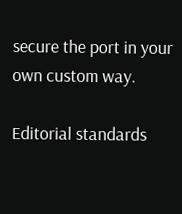secure the port in your own custom way.

Editorial standards